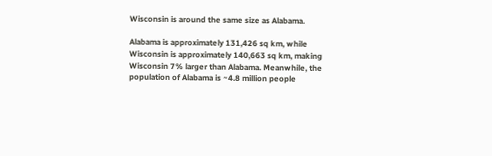Wisconsin is around the same size as Alabama.

Alabama is approximately 131,426 sq km, while Wisconsin is approximately 140,663 sq km, making Wisconsin 7% larger than Alabama. Meanwhile, the population of Alabama is ~4.8 million people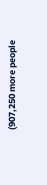(907,250 more people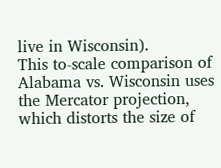live in Wisconsin).
This to-scale comparison of Alabama vs. Wisconsin uses the Mercator projection, which distorts the size of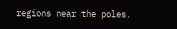regions near the poles.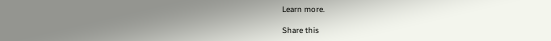Learn more.

Share this